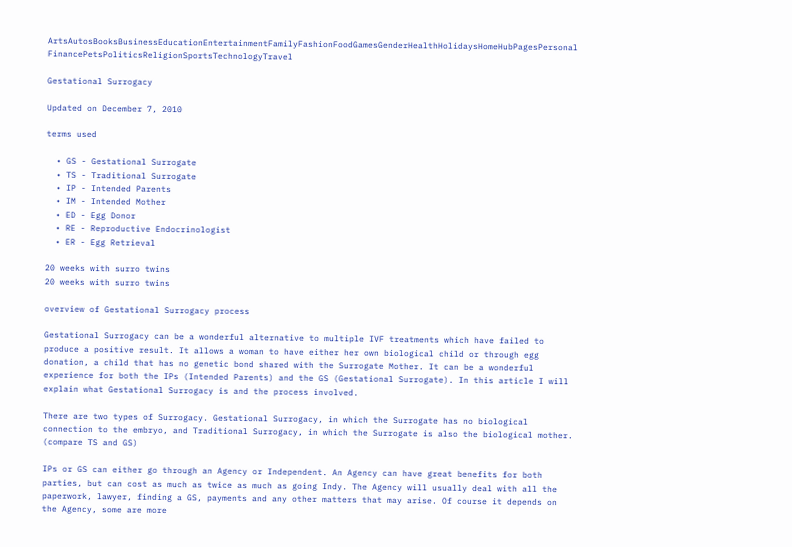ArtsAutosBooksBusinessEducationEntertainmentFamilyFashionFoodGamesGenderHealthHolidaysHomeHubPagesPersonal FinancePetsPoliticsReligionSportsTechnologyTravel

Gestational Surrogacy

Updated on December 7, 2010

terms used

  • GS - Gestational Surrogate
  • TS - Traditional Surrogate
  • IP - Intended Parents
  • IM - Intended Mother
  • ED - Egg Donor
  • RE - Reproductive Endocrinologist
  • ER - Egg Retrieval

20 weeks with surro twins
20 weeks with surro twins

overview of Gestational Surrogacy process

Gestational Surrogacy can be a wonderful alternative to multiple IVF treatments which have failed to produce a positive result. It allows a woman to have either her own biological child or through egg donation, a child that has no genetic bond shared with the Surrogate Mother. It can be a wonderful experience for both the IPs (Intended Parents) and the GS (Gestational Surrogate). In this article I will explain what Gestational Surrogacy is and the process involved.

There are two types of Surrogacy. Gestational Surrogacy, in which the Surrogate has no biological connection to the embryo, and Traditional Surrogacy, in which the Surrogate is also the biological mother. (compare TS and GS)

IPs or GS can either go through an Agency or Independent. An Agency can have great benefits for both parties, but can cost as much as twice as much as going Indy. The Agency will usually deal with all the paperwork, lawyer, finding a GS, payments and any other matters that may arise. Of course it depends on the Agency, some are more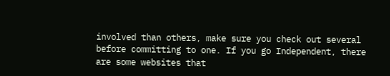involved than others, make sure you check out several before committing to one. If you go Independent, there are some websites that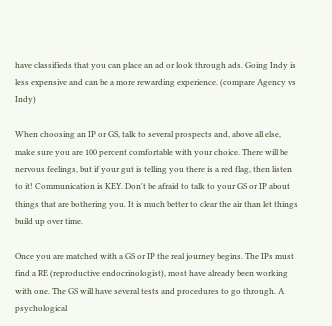have classifieds that you can place an ad or look through ads. Going Indy is less expensive and can be a more rewarding experience. (compare Agency vs Indy)

When choosing an IP or GS, talk to several prospects and, above all else, make sure you are 100 percent comfortable with your choice. There will be nervous feelings, but if your gut is telling you there is a red flag, then listen to it! Communication is KEY. Don't be afraid to talk to your GS or IP about things that are bothering you. It is much better to clear the air than let things build up over time.

Once you are matched with a GS or IP the real journey begins. The IPs must find a RE (reproductive endocrinologist), most have already been working with one. The GS will have several tests and procedures to go through. A psychological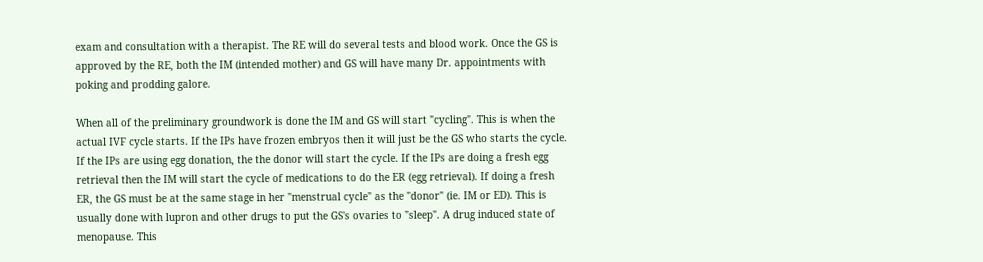exam and consultation with a therapist. The RE will do several tests and blood work. Once the GS is approved by the RE, both the IM (intended mother) and GS will have many Dr. appointments with poking and prodding galore.

When all of the preliminary groundwork is done the IM and GS will start "cycling". This is when the actual IVF cycle starts. If the IPs have frozen embryos then it will just be the GS who starts the cycle. If the IPs are using egg donation, the the donor will start the cycle. If the IPs are doing a fresh egg retrieval then the IM will start the cycle of medications to do the ER (egg retrieval). If doing a fresh ER, the GS must be at the same stage in her "menstrual cycle" as the "donor" (ie. IM or ED). This is usually done with lupron and other drugs to put the GS's ovaries to "sleep". A drug induced state of menopause. This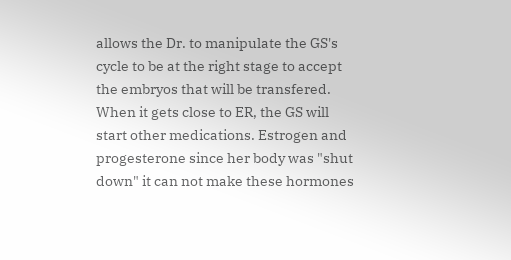allows the Dr. to manipulate the GS's cycle to be at the right stage to accept the embryos that will be transfered. When it gets close to ER, the GS will start other medications. Estrogen and progesterone since her body was "shut down" it can not make these hormones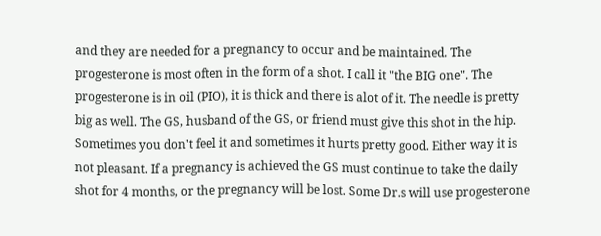and they are needed for a pregnancy to occur and be maintained. The progesterone is most often in the form of a shot. I call it "the BIG one". The progesterone is in oil (PIO), it is thick and there is alot of it. The needle is pretty big as well. The GS, husband of the GS, or friend must give this shot in the hip. Sometimes you don't feel it and sometimes it hurts pretty good. Either way it is not pleasant. If a pregnancy is achieved the GS must continue to take the daily shot for 4 months, or the pregnancy will be lost. Some Dr.s will use progesterone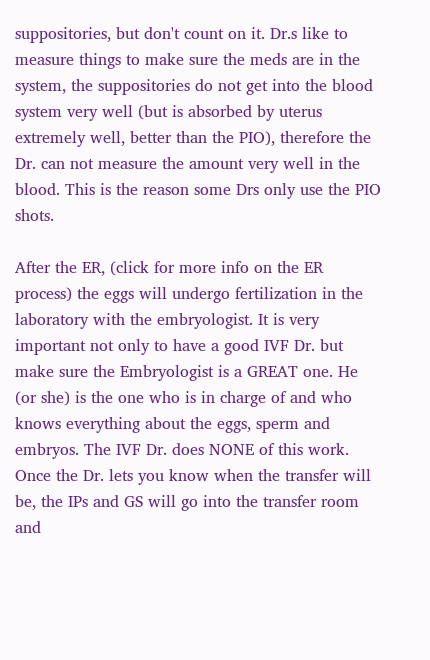suppositories, but don't count on it. Dr.s like to measure things to make sure the meds are in the system, the suppositories do not get into the blood system very well (but is absorbed by uterus extremely well, better than the PIO), therefore the Dr. can not measure the amount very well in the blood. This is the reason some Drs only use the PIO shots.

After the ER, (click for more info on the ER process) the eggs will undergo fertilization in the laboratory with the embryologist. It is very important not only to have a good IVF Dr. but make sure the Embryologist is a GREAT one. He (or she) is the one who is in charge of and who knows everything about the eggs, sperm and embryos. The IVF Dr. does NONE of this work. Once the Dr. lets you know when the transfer will be, the IPs and GS will go into the transfer room and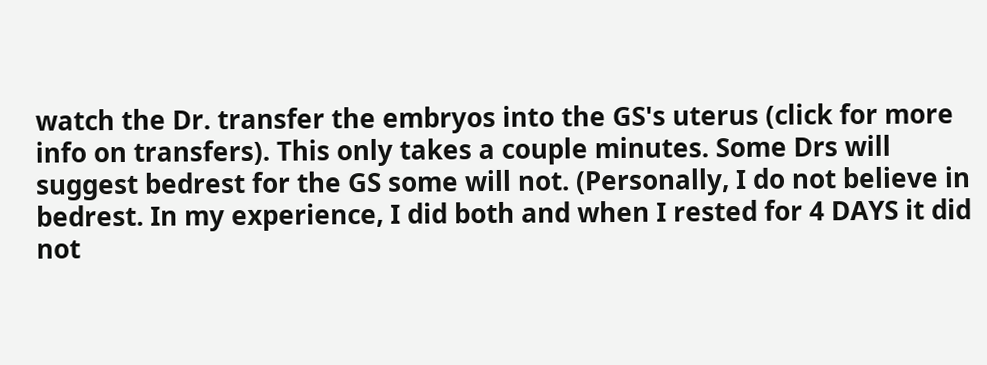watch the Dr. transfer the embryos into the GS's uterus (click for more info on transfers). This only takes a couple minutes. Some Drs will suggest bedrest for the GS some will not. (Personally, I do not believe in bedrest. In my experience, I did both and when I rested for 4 DAYS it did not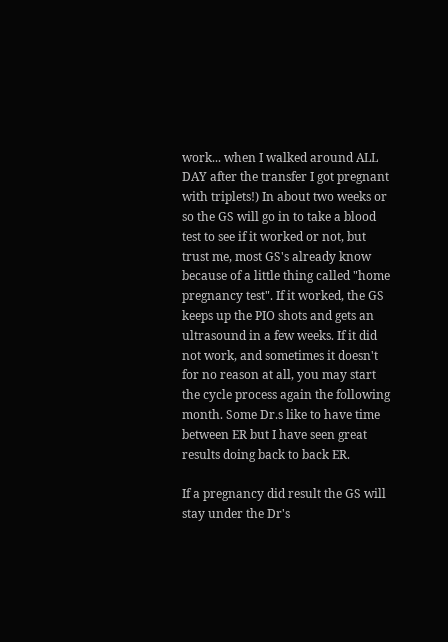work... when I walked around ALL DAY after the transfer I got pregnant with triplets!) In about two weeks or so the GS will go in to take a blood test to see if it worked or not, but trust me, most GS's already know because of a little thing called "home pregnancy test". If it worked, the GS keeps up the PIO shots and gets an ultrasound in a few weeks. If it did not work, and sometimes it doesn't for no reason at all, you may start the cycle process again the following month. Some Dr.s like to have time between ER but I have seen great results doing back to back ER.

If a pregnancy did result the GS will stay under the Dr's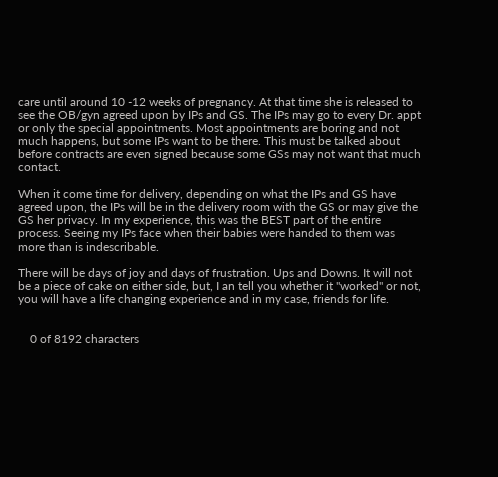care until around 10 -12 weeks of pregnancy. At that time she is released to see the OB/gyn agreed upon by IPs and GS. The IPs may go to every Dr. appt or only the special appointments. Most appointments are boring and not much happens, but some IPs want to be there. This must be talked about before contracts are even signed because some GSs may not want that much contact.

When it come time for delivery, depending on what the IPs and GS have agreed upon, the IPs will be in the delivery room with the GS or may give the GS her privacy. In my experience, this was the BEST part of the entire process. Seeing my IPs face when their babies were handed to them was more than is indescribable.

There will be days of joy and days of frustration. Ups and Downs. It will not be a piece of cake on either side, but, I an tell you whether it "worked" or not, you will have a life changing experience and in my case, friends for life.


    0 of 8192 characters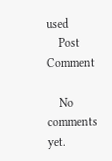used
    Post Comment

    No comments yet.